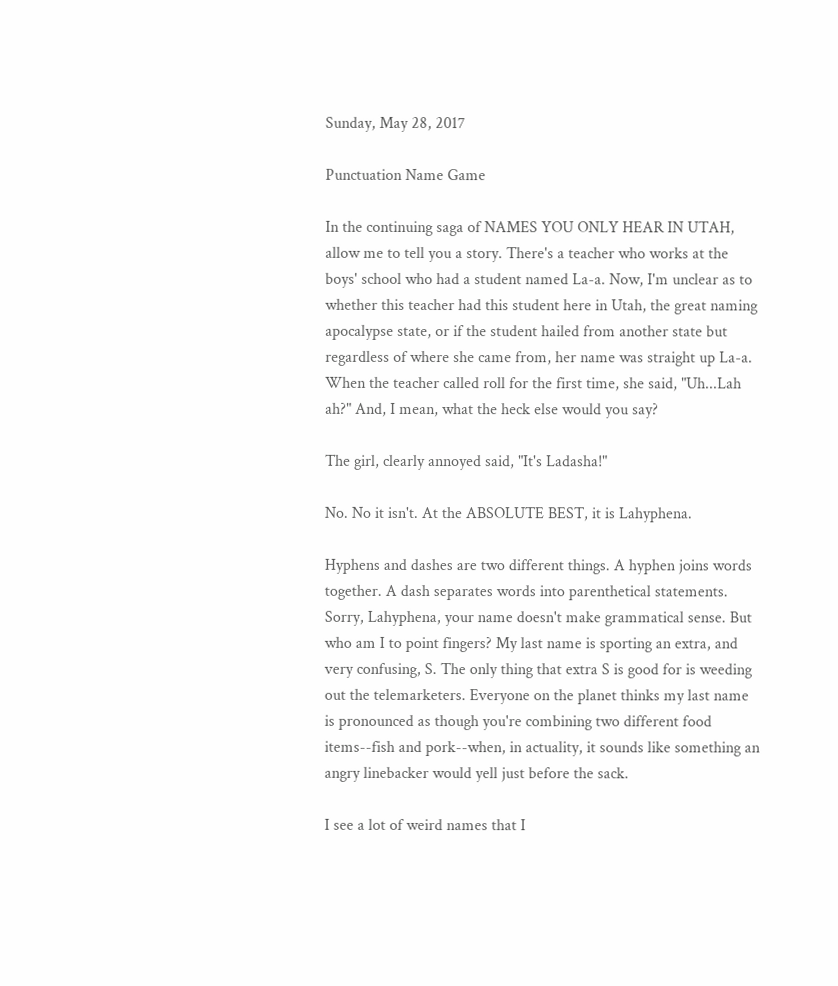Sunday, May 28, 2017

Punctuation Name Game

In the continuing saga of NAMES YOU ONLY HEAR IN UTAH, allow me to tell you a story. There's a teacher who works at the boys' school who had a student named La-a. Now, I'm unclear as to whether this teacher had this student here in Utah, the great naming apocalypse state, or if the student hailed from another state but regardless of where she came from, her name was straight up La-a. When the teacher called roll for the first time, she said, "Uh...Lah ah?" And, I mean, what the heck else would you say?

The girl, clearly annoyed said, "It's Ladasha!"

No. No it isn't. At the ABSOLUTE BEST, it is Lahyphena.

Hyphens and dashes are two different things. A hyphen joins words together. A dash separates words into parenthetical statements. Sorry, Lahyphena, your name doesn't make grammatical sense. But who am I to point fingers? My last name is sporting an extra, and very confusing, S. The only thing that extra S is good for is weeding out the telemarketers. Everyone on the planet thinks my last name is pronounced as though you're combining two different food items--fish and pork--when, in actuality, it sounds like something an angry linebacker would yell just before the sack.

I see a lot of weird names that I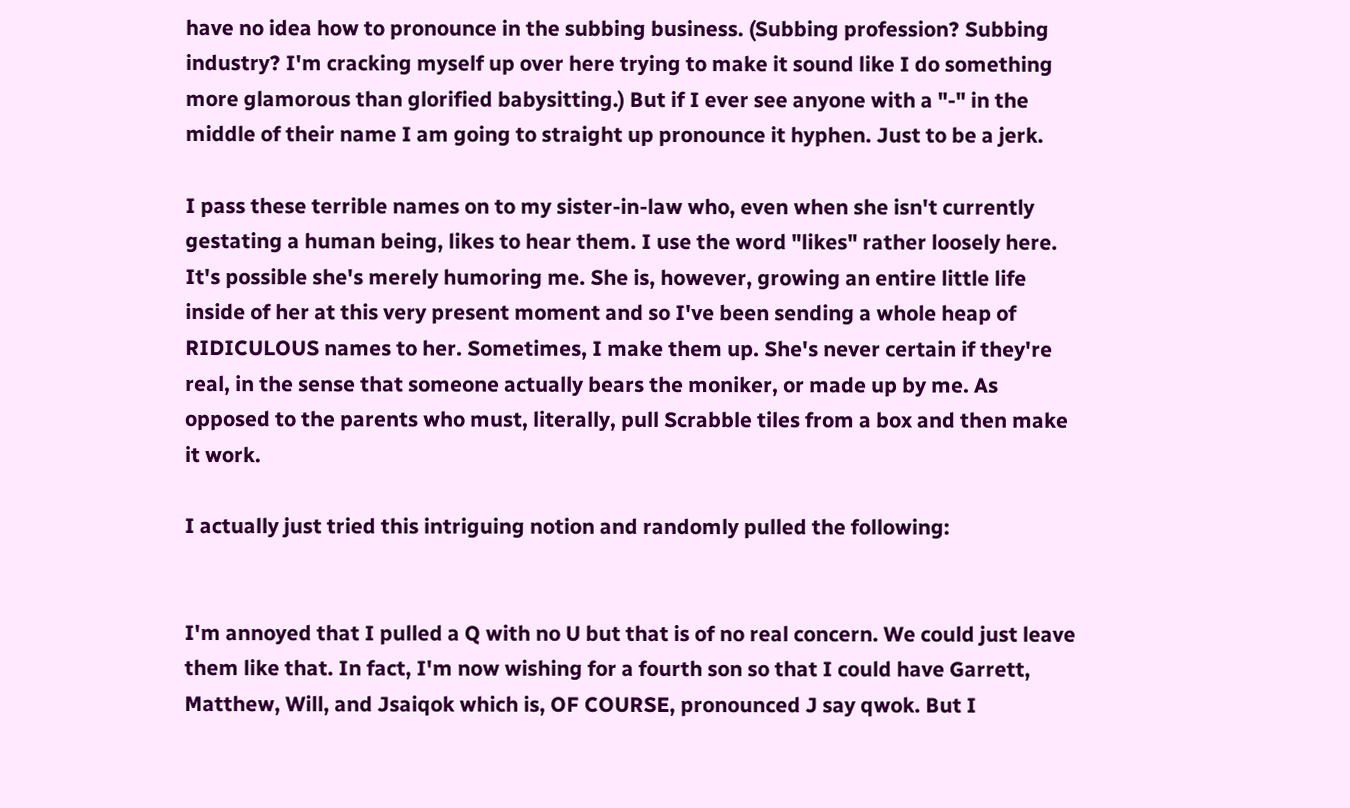have no idea how to pronounce in the subbing business. (Subbing profession? Subbing industry? I'm cracking myself up over here trying to make it sound like I do something more glamorous than glorified babysitting.) But if I ever see anyone with a "-" in the middle of their name I am going to straight up pronounce it hyphen. Just to be a jerk.

I pass these terrible names on to my sister-in-law who, even when she isn't currently gestating a human being, likes to hear them. I use the word "likes" rather loosely here. It's possible she's merely humoring me. She is, however, growing an entire little life inside of her at this very present moment and so I've been sending a whole heap of RIDICULOUS names to her. Sometimes, I make them up. She's never certain if they're real, in the sense that someone actually bears the moniker, or made up by me. As opposed to the parents who must, literally, pull Scrabble tiles from a box and then make it work.

I actually just tried this intriguing notion and randomly pulled the following:


I'm annoyed that I pulled a Q with no U but that is of no real concern. We could just leave them like that. In fact, I'm now wishing for a fourth son so that I could have Garrett, Matthew, Will, and Jsaiqok which is, OF COURSE, pronounced J say qwok. But I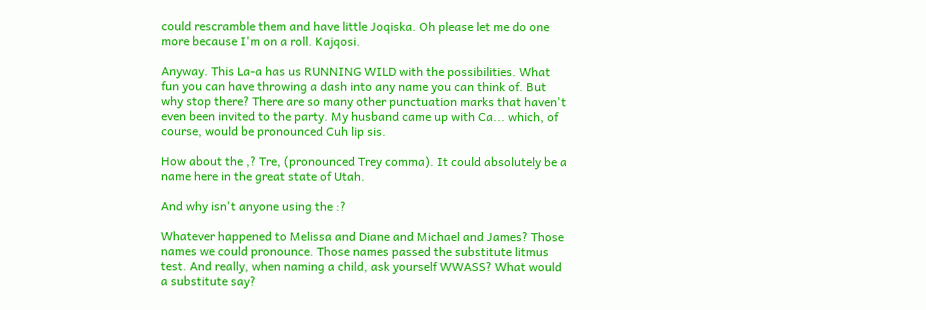could rescramble them and have little Joqiska. Oh please let me do one more because I'm on a roll. Kajqosi.

Anyway. This La-a has us RUNNING WILD with the possibilities. What fun you can have throwing a dash into any name you can think of. But why stop there? There are so many other punctuation marks that haven't even been invited to the party. My husband came up with Ca... which, of course, would be pronounced Cuh lip sis.

How about the ,? Tre, (pronounced Trey comma). It could absolutely be a name here in the great state of Utah.

And why isn't anyone using the :?

Whatever happened to Melissa and Diane and Michael and James? Those names we could pronounce. Those names passed the substitute litmus test. And really, when naming a child, ask yourself WWASS? What would a substitute say?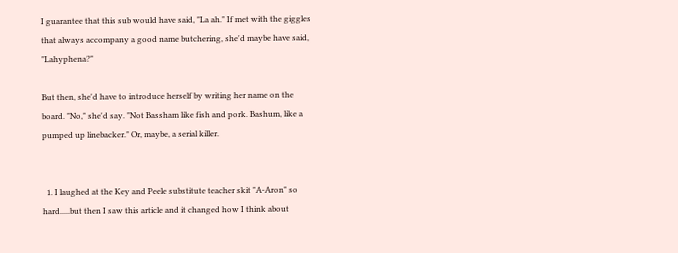I guarantee that this sub would have said, "La ah." If met with the giggles that always accompany a good name butchering, she'd maybe have said, "Lahyphena?"

But then, she'd have to introduce herself by writing her name on the board. "No," she'd say. "Not Bassham like fish and pork. Bashum, like a pumped up linebacker." Or, maybe, a serial killer.


  1. I laughed at the Key and Peele substitute teacher skit "A-Aron" so hard.....but then I saw this article and it changed how I think about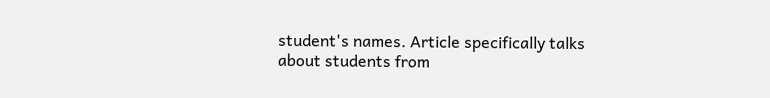student's names. Article specifically talks about students from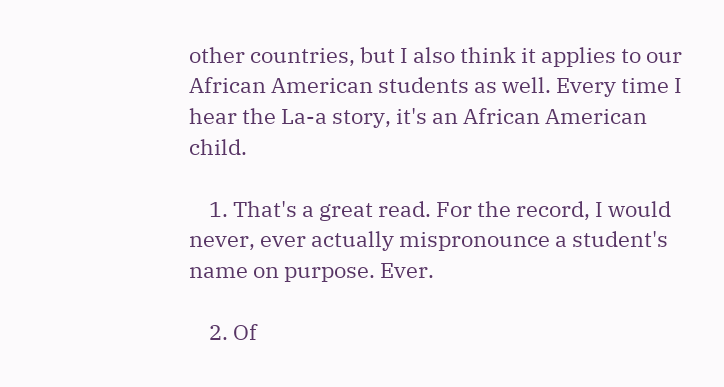other countries, but I also think it applies to our African American students as well. Every time I hear the La-a story, it's an African American child.

    1. That's a great read. For the record, I would never, ever actually mispronounce a student's name on purpose. Ever.

    2. Of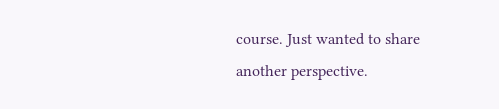course. Just wanted to share another perspective.